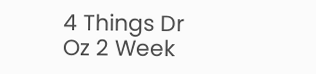4 Things Dr Oz 2 Week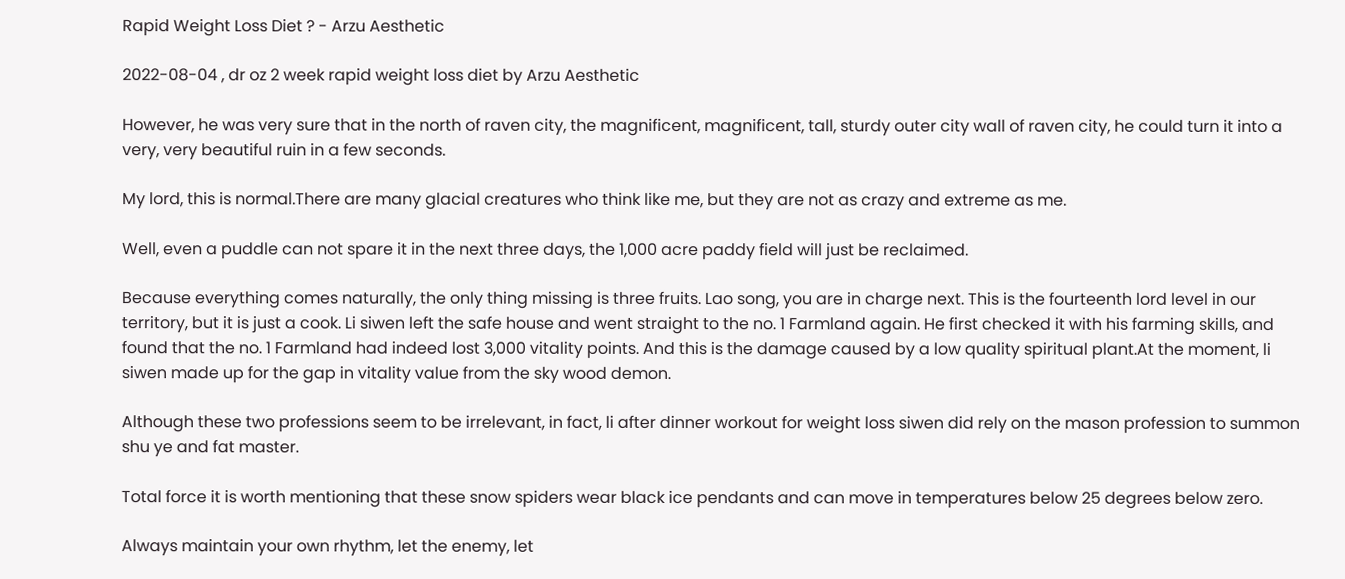Rapid Weight Loss Diet ? - Arzu Aesthetic

2022-08-04 , dr oz 2 week rapid weight loss diet by Arzu Aesthetic

However, he was very sure that in the north of raven city, the magnificent, magnificent, tall, sturdy outer city wall of raven city, he could turn it into a very, very beautiful ruin in a few seconds.

My lord, this is normal.There are many glacial creatures who think like me, but they are not as crazy and extreme as me.

Well, even a puddle can not spare it in the next three days, the 1,000 acre paddy field will just be reclaimed.

Because everything comes naturally, the only thing missing is three fruits. Lao song, you are in charge next. This is the fourteenth lord level in our territory, but it is just a cook. Li siwen left the safe house and went straight to the no. 1 Farmland again. He first checked it with his farming skills, and found that the no. 1 Farmland had indeed lost 3,000 vitality points. And this is the damage caused by a low quality spiritual plant.At the moment, li siwen made up for the gap in vitality value from the sky wood demon.

Although these two professions seem to be irrelevant, in fact, li after dinner workout for weight loss siwen did rely on the mason profession to summon shu ye and fat master.

Total force it is worth mentioning that these snow spiders wear black ice pendants and can move in temperatures below 25 degrees below zero.

Always maintain your own rhythm, let the enemy, let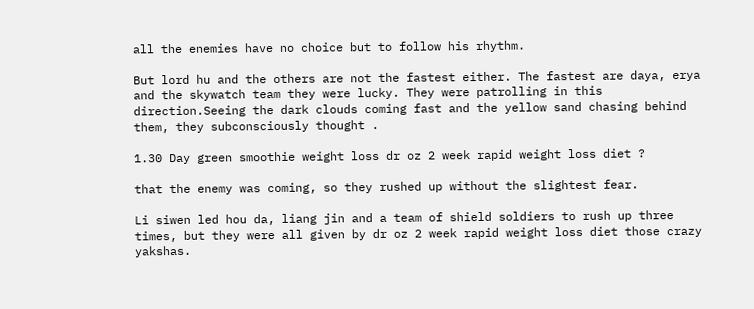all the enemies have no choice but to follow his rhythm.

But lord hu and the others are not the fastest either. The fastest are daya, erya and the skywatch team they were lucky. They were patrolling in this direction.Seeing the dark clouds coming fast and the yellow sand chasing behind them, they subconsciously thought .

1.30 Day green smoothie weight loss dr oz 2 week rapid weight loss diet ?

that the enemy was coming, so they rushed up without the slightest fear.

Li siwen led hou da, liang jin and a team of shield soldiers to rush up three times, but they were all given by dr oz 2 week rapid weight loss diet those crazy yakshas.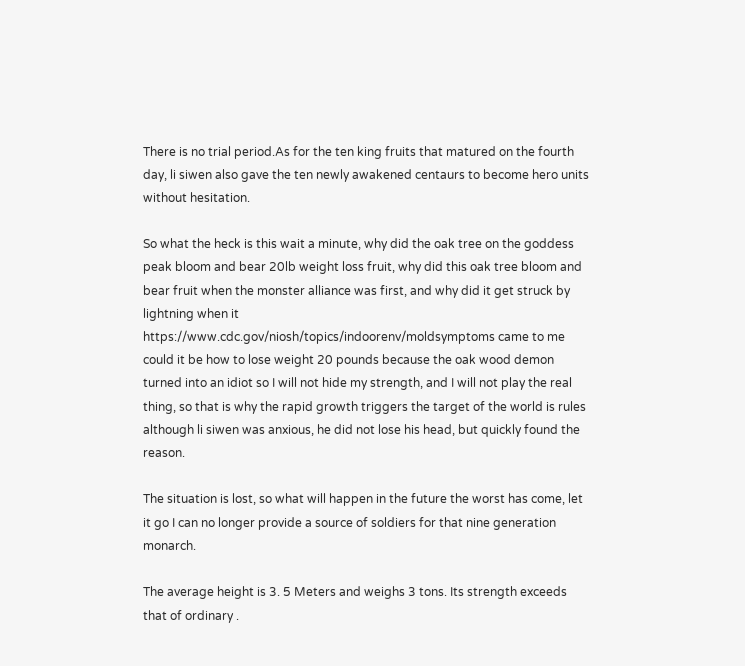There is no trial period.As for the ten king fruits that matured on the fourth day, li siwen also gave the ten newly awakened centaurs to become hero units without hesitation.

So what the heck is this wait a minute, why did the oak tree on the goddess peak bloom and bear 20lb weight loss fruit, why did this oak tree bloom and bear fruit when the monster alliance was first, and why did it get struck by lightning when it https://www.cdc.gov/niosh/topics/indoorenv/moldsymptoms came to me could it be how to lose weight 20 pounds because the oak wood demon turned into an idiot so I will not hide my strength, and I will not play the real thing, so that is why the rapid growth triggers the target of the world is rules although li siwen was anxious, he did not lose his head, but quickly found the reason.

The situation is lost, so what will happen in the future the worst has come, let it go I can no longer provide a source of soldiers for that nine generation monarch.

The average height is 3. 5 Meters and weighs 3 tons. Its strength exceeds that of ordinary .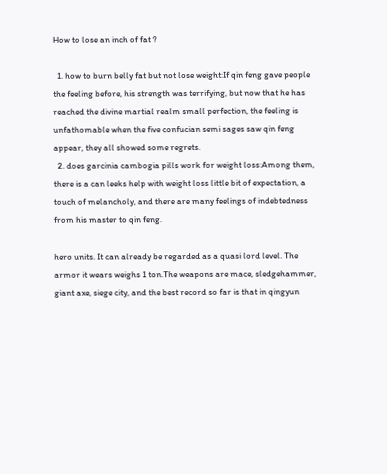How to lose an inch of fat ?

  1. how to burn belly fat but not lose weight:If qin feng gave people the feeling before, his strength was terrifying, but now that he has reached the divine martial realm small perfection, the feeling is unfathomable when the five confucian semi sages saw qin feng appear, they all showed some regrets.
  2. does garcinia cambogia pills work for weight loss:Among them, there is a can leeks help with weight loss little bit of expectation, a touch of melancholy, and there are many feelings of indebtedness from his master to qin feng.

hero units. It can already be regarded as a quasi lord level. The armor it wears weighs 1 ton.The weapons are mace, sledgehammer, giant axe, siege city, and the best record so far is that in qingyun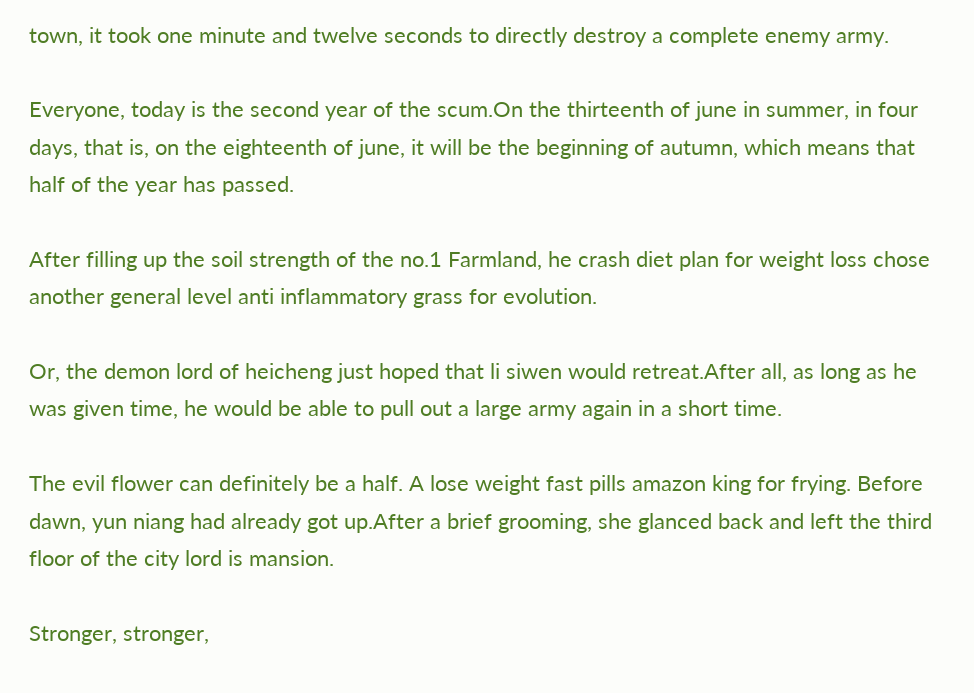town, it took one minute and twelve seconds to directly destroy a complete enemy army.

Everyone, today is the second year of the scum.On the thirteenth of june in summer, in four days, that is, on the eighteenth of june, it will be the beginning of autumn, which means that half of the year has passed.

After filling up the soil strength of the no.1 Farmland, he crash diet plan for weight loss chose another general level anti inflammatory grass for evolution.

Or, the demon lord of heicheng just hoped that li siwen would retreat.After all, as long as he was given time, he would be able to pull out a large army again in a short time.

The evil flower can definitely be a half. A lose weight fast pills amazon king for frying. Before dawn, yun niang had already got up.After a brief grooming, she glanced back and left the third floor of the city lord is mansion.

Stronger, stronger,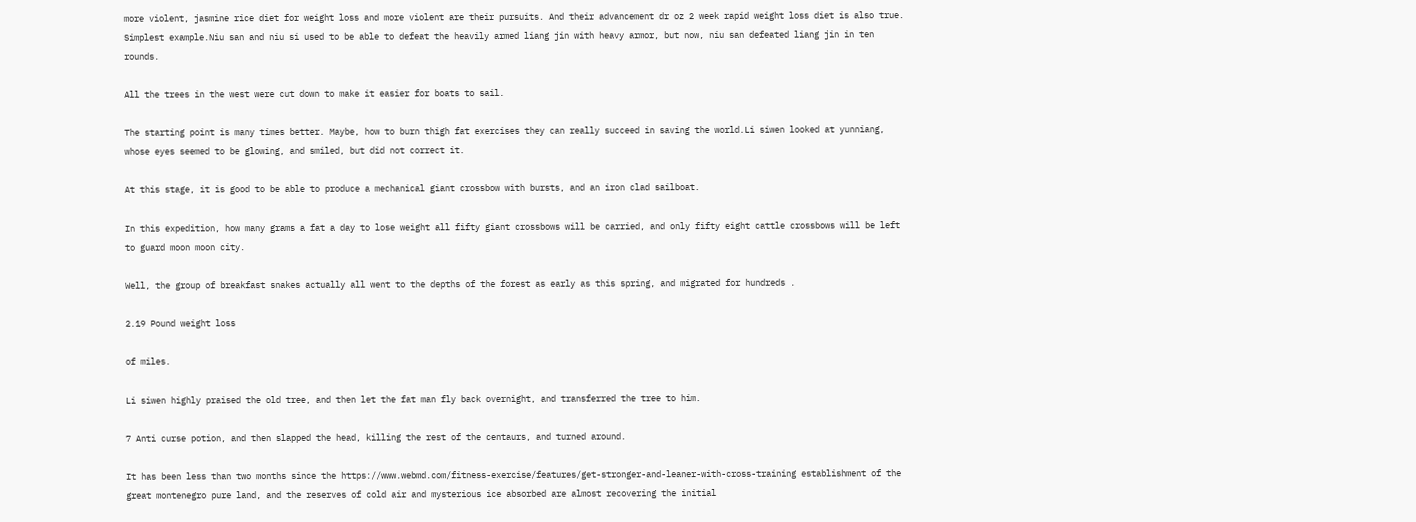more violent, jasmine rice diet for weight loss and more violent are their pursuits. And their advancement dr oz 2 week rapid weight loss diet is also true. Simplest example.Niu san and niu si used to be able to defeat the heavily armed liang jin with heavy armor, but now, niu san defeated liang jin in ten rounds.

All the trees in the west were cut down to make it easier for boats to sail.

The starting point is many times better. Maybe, how to burn thigh fat exercises they can really succeed in saving the world.Li siwen looked at yunniang, whose eyes seemed to be glowing, and smiled, but did not correct it.

At this stage, it is good to be able to produce a mechanical giant crossbow with bursts, and an iron clad sailboat.

In this expedition, how many grams a fat a day to lose weight all fifty giant crossbows will be carried, and only fifty eight cattle crossbows will be left to guard moon moon city.

Well, the group of breakfast snakes actually all went to the depths of the forest as early as this spring, and migrated for hundreds .

2.19 Pound weight loss

of miles.

Li siwen highly praised the old tree, and then let the fat man fly back overnight, and transferred the tree to him.

7 Anti curse potion, and then slapped the head, killing the rest of the centaurs, and turned around.

It has been less than two months since the https://www.webmd.com/fitness-exercise/features/get-stronger-and-leaner-with-cross-training establishment of the great montenegro pure land, and the reserves of cold air and mysterious ice absorbed are almost recovering the initial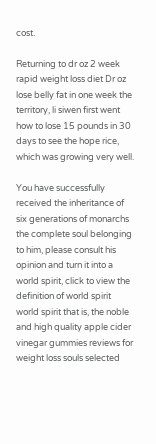cost.

Returning to dr oz 2 week rapid weight loss diet Dr oz lose belly fat in one week the territory, li siwen first went how to lose 15 pounds in 30 days to see the hope rice, which was growing very well.

You have successfully received the inheritance of six generations of monarchs the complete soul belonging to him, please consult his opinion and turn it into a world spirit, click to view the definition of world spirit world spirit that is, the noble and high quality apple cider vinegar gummies reviews for weight loss souls selected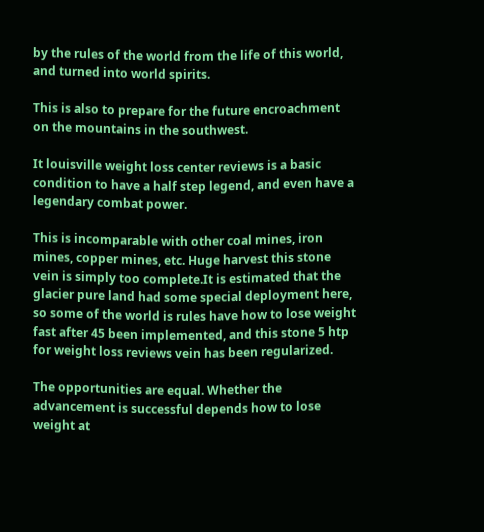by the rules of the world from the life of this world, and turned into world spirits.

This is also to prepare for the future encroachment on the mountains in the southwest.

It louisville weight loss center reviews is a basic condition to have a half step legend, and even have a legendary combat power.

This is incomparable with other coal mines, iron mines, copper mines, etc. Huge harvest this stone vein is simply too complete.It is estimated that the glacier pure land had some special deployment here, so some of the world is rules have how to lose weight fast after 45 been implemented, and this stone 5 htp for weight loss reviews vein has been regularized.

The opportunities are equal. Whether the advancement is successful depends how to lose weight at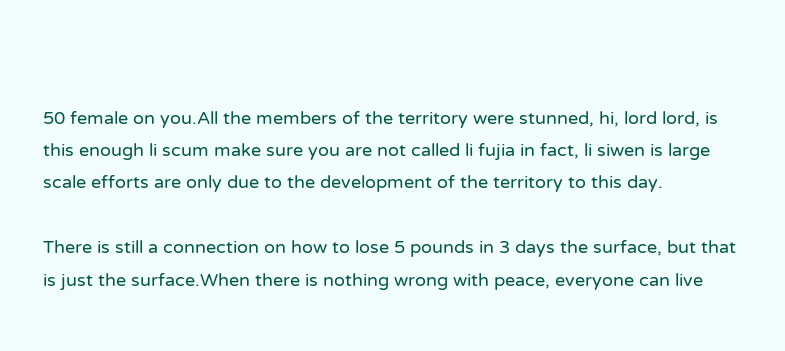50 female on you.All the members of the territory were stunned, hi, lord lord, is this enough li scum make sure you are not called li fujia in fact, li siwen is large scale efforts are only due to the development of the territory to this day.

There is still a connection on how to lose 5 pounds in 3 days the surface, but that is just the surface.When there is nothing wrong with peace, everyone can live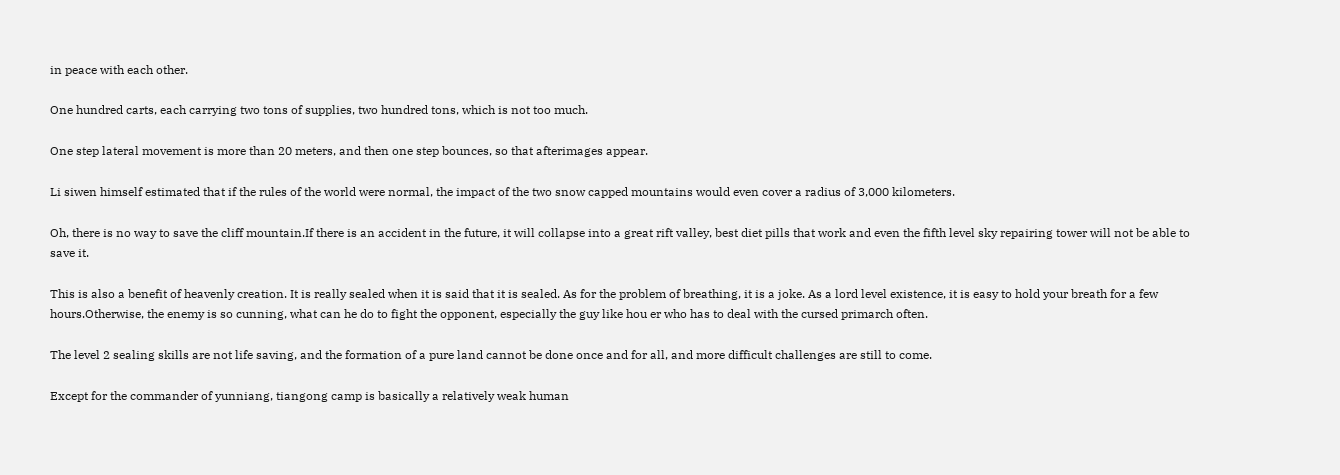in peace with each other.

One hundred carts, each carrying two tons of supplies, two hundred tons, which is not too much.

One step lateral movement is more than 20 meters, and then one step bounces, so that afterimages appear.

Li siwen himself estimated that if the rules of the world were normal, the impact of the two snow capped mountains would even cover a radius of 3,000 kilometers.

Oh, there is no way to save the cliff mountain.If there is an accident in the future, it will collapse into a great rift valley, best diet pills that work and even the fifth level sky repairing tower will not be able to save it.

This is also a benefit of heavenly creation. It is really sealed when it is said that it is sealed. As for the problem of breathing, it is a joke. As a lord level existence, it is easy to hold your breath for a few hours.Otherwise, the enemy is so cunning, what can he do to fight the opponent, especially the guy like hou er who has to deal with the cursed primarch often.

The level 2 sealing skills are not life saving, and the formation of a pure land cannot be done once and for all, and more difficult challenges are still to come.

Except for the commander of yunniang, tiangong camp is basically a relatively weak human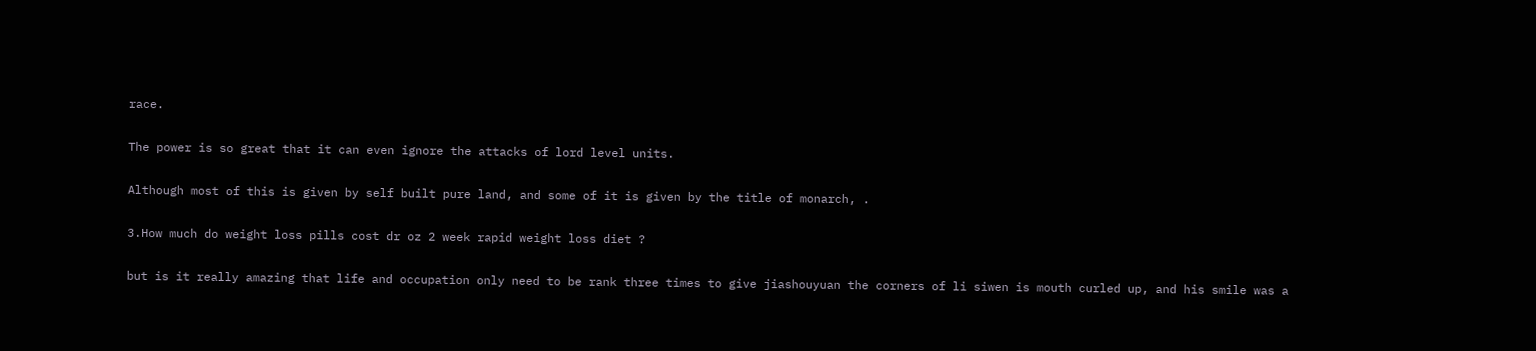race.

The power is so great that it can even ignore the attacks of lord level units.

Although most of this is given by self built pure land, and some of it is given by the title of monarch, .

3.How much do weight loss pills cost dr oz 2 week rapid weight loss diet ?

but is it really amazing that life and occupation only need to be rank three times to give jiashouyuan the corners of li siwen is mouth curled up, and his smile was a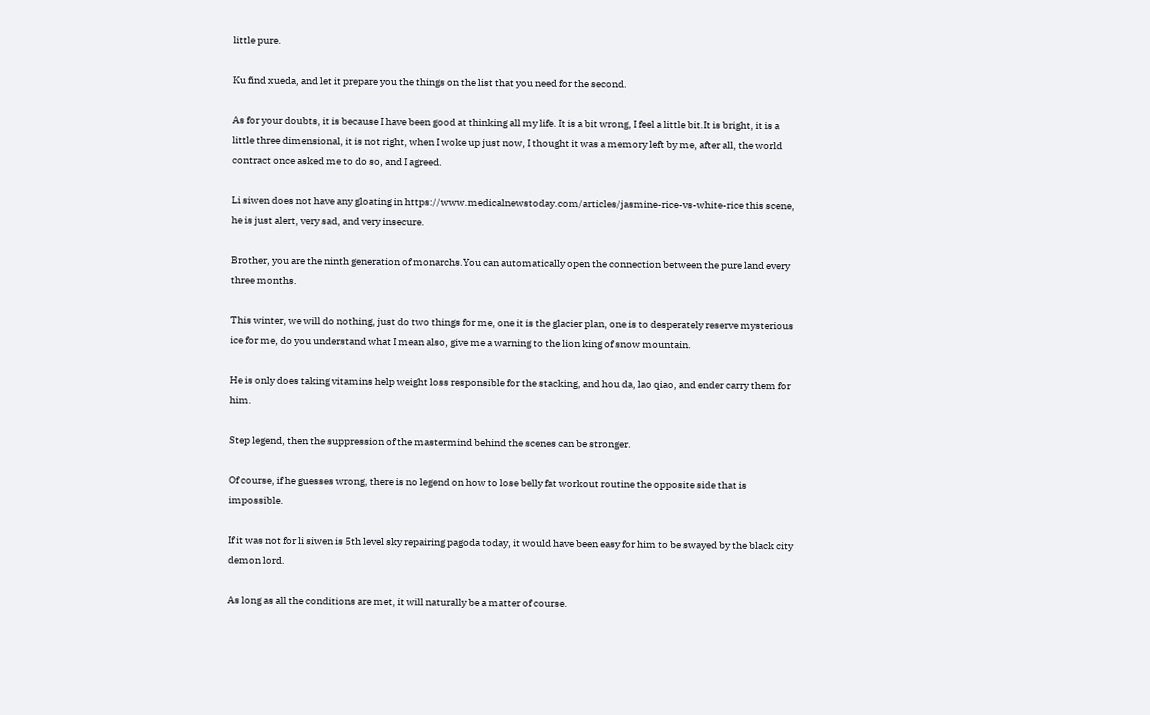little pure.

Ku find xueda, and let it prepare you the things on the list that you need for the second.

As for your doubts, it is because I have been good at thinking all my life. It is a bit wrong, I feel a little bit.It is bright, it is a little three dimensional, it is not right, when I woke up just now, I thought it was a memory left by me, after all, the world contract once asked me to do so, and I agreed.

Li siwen does not have any gloating in https://www.medicalnewstoday.com/articles/jasmine-rice-vs-white-rice this scene, he is just alert, very sad, and very insecure.

Brother, you are the ninth generation of monarchs.You can automatically open the connection between the pure land every three months.

This winter, we will do nothing, just do two things for me, one it is the glacier plan, one is to desperately reserve mysterious ice for me, do you understand what I mean also, give me a warning to the lion king of snow mountain.

He is only does taking vitamins help weight loss responsible for the stacking, and hou da, lao qiao, and ender carry them for him.

Step legend, then the suppression of the mastermind behind the scenes can be stronger.

Of course, if he guesses wrong, there is no legend on how to lose belly fat workout routine the opposite side that is impossible.

If it was not for li siwen is 5th level sky repairing pagoda today, it would have been easy for him to be swayed by the black city demon lord.

As long as all the conditions are met, it will naturally be a matter of course.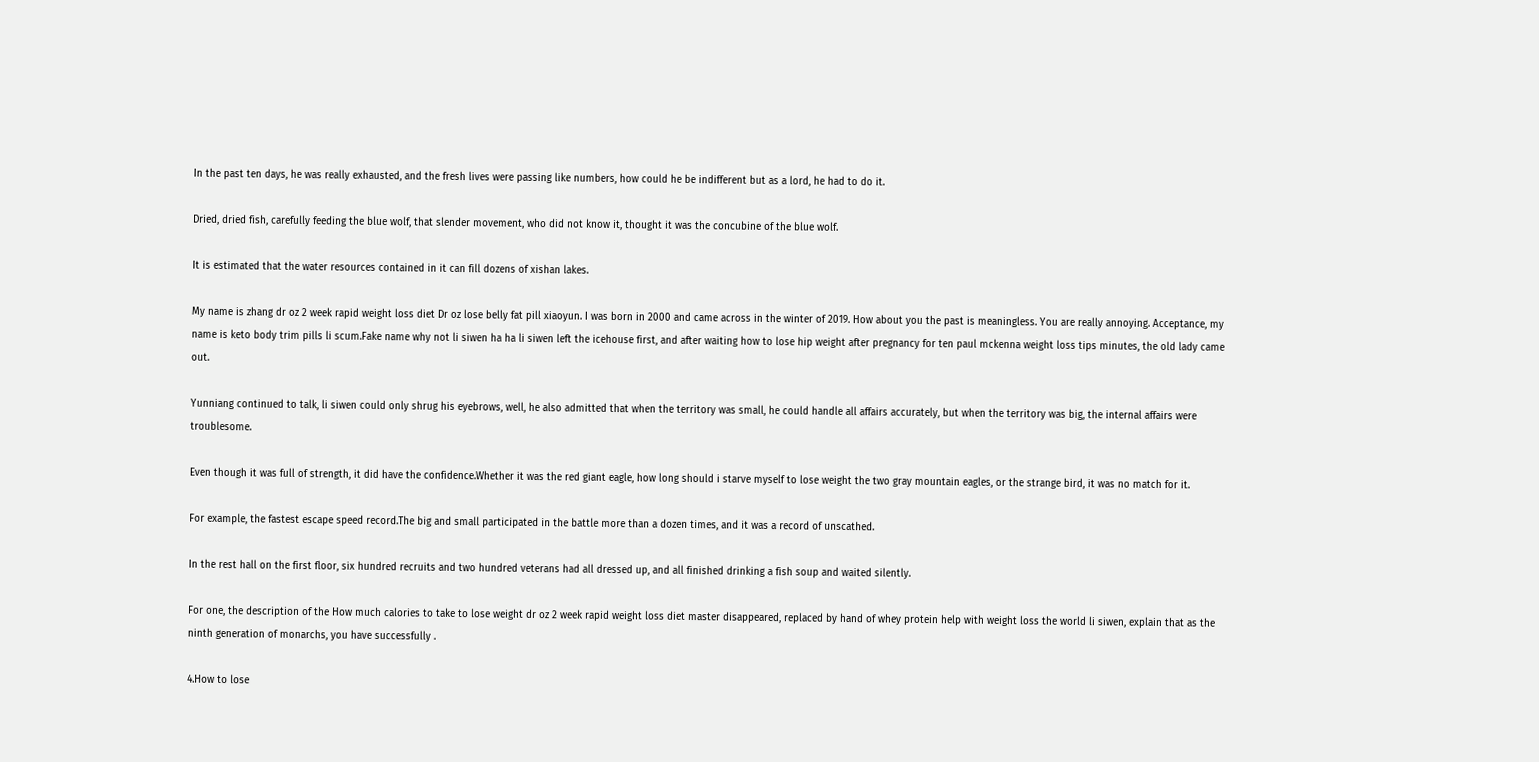In the past ten days, he was really exhausted, and the fresh lives were passing like numbers, how could he be indifferent but as a lord, he had to do it.

Dried, dried fish, carefully feeding the blue wolf, that slender movement, who did not know it, thought it was the concubine of the blue wolf.

It is estimated that the water resources contained in it can fill dozens of xishan lakes.

My name is zhang dr oz 2 week rapid weight loss diet Dr oz lose belly fat pill xiaoyun. I was born in 2000 and came across in the winter of 2019. How about you the past is meaningless. You are really annoying. Acceptance, my name is keto body trim pills li scum.Fake name why not li siwen ha ha li siwen left the icehouse first, and after waiting how to lose hip weight after pregnancy for ten paul mckenna weight loss tips minutes, the old lady came out.

Yunniang continued to talk, li siwen could only shrug his eyebrows, well, he also admitted that when the territory was small, he could handle all affairs accurately, but when the territory was big, the internal affairs were troublesome.

Even though it was full of strength, it did have the confidence.Whether it was the red giant eagle, how long should i starve myself to lose weight the two gray mountain eagles, or the strange bird, it was no match for it.

For example, the fastest escape speed record.The big and small participated in the battle more than a dozen times, and it was a record of unscathed.

In the rest hall on the first floor, six hundred recruits and two hundred veterans had all dressed up, and all finished drinking a fish soup and waited silently.

For one, the description of the How much calories to take to lose weight dr oz 2 week rapid weight loss diet master disappeared, replaced by hand of whey protein help with weight loss the world li siwen, explain that as the ninth generation of monarchs, you have successfully .

4.How to lose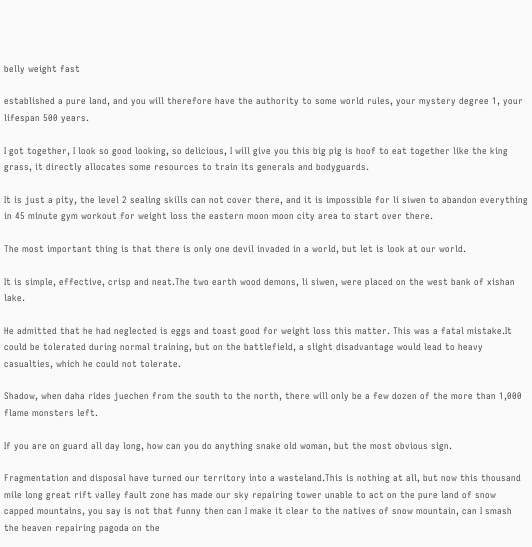belly weight fast

established a pure land, and you will therefore have the authority to some world rules, your mystery degree 1, your lifespan 500 years.

I got together, I look so good looking, so delicious, I will give you this big pig is hoof to eat together like the king grass, it directly allocates some resources to train its generals and bodyguards.

It is just a pity, the level 2 sealing skills can not cover there, and it is impossible for li siwen to abandon everything in 45 minute gym workout for weight loss the eastern moon moon city area to start over there.

The most important thing is that there is only one devil invaded in a world, but let is look at our world.

It is simple, effective, crisp and neat.The two earth wood demons, li siwen, were placed on the west bank of xishan lake.

He admitted that he had neglected is eggs and toast good for weight loss this matter. This was a fatal mistake.It could be tolerated during normal training, but on the battlefield, a slight disadvantage would lead to heavy casualties, which he could not tolerate.

Shadow, when daha rides juechen from the south to the north, there will only be a few dozen of the more than 1,000 flame monsters left.

If you are on guard all day long, how can you do anything snake old woman, but the most obvious sign.

Fragmentation and disposal have turned our territory into a wasteland.This is nothing at all, but now this thousand mile long great rift valley fault zone has made our sky repairing tower unable to act on the pure land of snow capped mountains, you say is not that funny then can I make it clear to the natives of snow mountain, can I smash the heaven repairing pagoda on the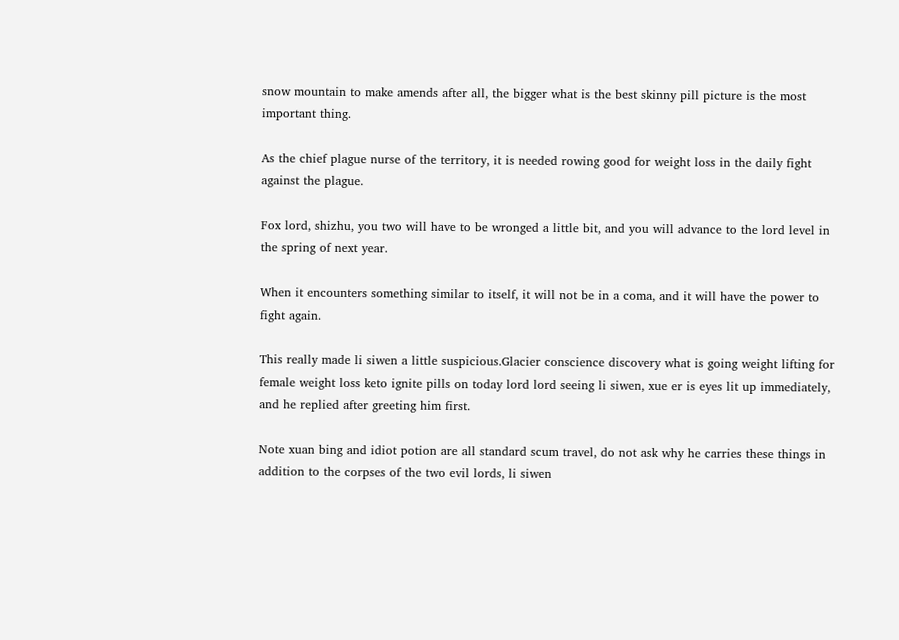snow mountain to make amends after all, the bigger what is the best skinny pill picture is the most important thing.

As the chief plague nurse of the territory, it is needed rowing good for weight loss in the daily fight against the plague.

Fox lord, shizhu, you two will have to be wronged a little bit, and you will advance to the lord level in the spring of next year.

When it encounters something similar to itself, it will not be in a coma, and it will have the power to fight again.

This really made li siwen a little suspicious.Glacier conscience discovery what is going weight lifting for female weight loss keto ignite pills on today lord lord seeing li siwen, xue er is eyes lit up immediately, and he replied after greeting him first.

Note xuan bing and idiot potion are all standard scum travel, do not ask why he carries these things in addition to the corpses of the two evil lords, li siwen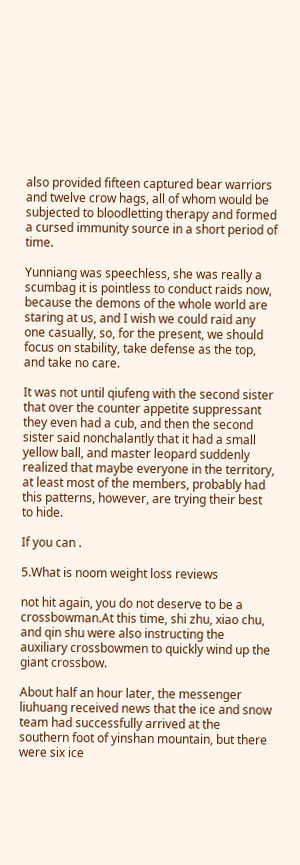also provided fifteen captured bear warriors and twelve crow hags, all of whom would be subjected to bloodletting therapy and formed a cursed immunity source in a short period of time.

Yunniang was speechless, she was really a scumbag it is pointless to conduct raids now, because the demons of the whole world are staring at us, and I wish we could raid any one casually, so, for the present, we should focus on stability, take defense as the top, and take no care.

It was not until qiufeng with the second sister that over the counter appetite suppressant they even had a cub, and then the second sister said nonchalantly that it had a small yellow ball, and master leopard suddenly realized that maybe everyone in the territory, at least most of the members, probably had this patterns, however, are trying their best to hide.

If you can .

5.What is noom weight loss reviews

not hit again, you do not deserve to be a crossbowman.At this time, shi zhu, xiao chu, and qin shu were also instructing the auxiliary crossbowmen to quickly wind up the giant crossbow.

About half an hour later, the messenger liuhuang received news that the ice and snow team had successfully arrived at the southern foot of yinshan mountain, but there were six ice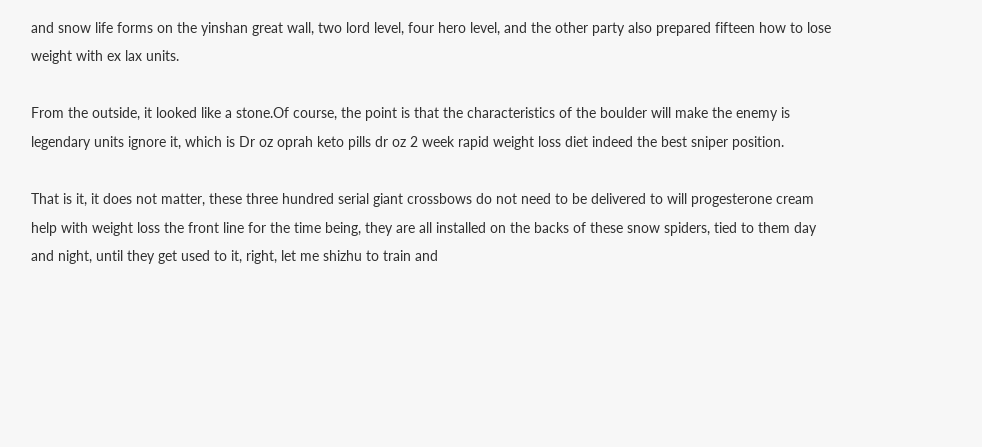and snow life forms on the yinshan great wall, two lord level, four hero level, and the other party also prepared fifteen how to lose weight with ex lax units.

From the outside, it looked like a stone.Of course, the point is that the characteristics of the boulder will make the enemy is legendary units ignore it, which is Dr oz oprah keto pills dr oz 2 week rapid weight loss diet indeed the best sniper position.

That is it, it does not matter, these three hundred serial giant crossbows do not need to be delivered to will progesterone cream help with weight loss the front line for the time being, they are all installed on the backs of these snow spiders, tied to them day and night, until they get used to it, right, let me shizhu to train and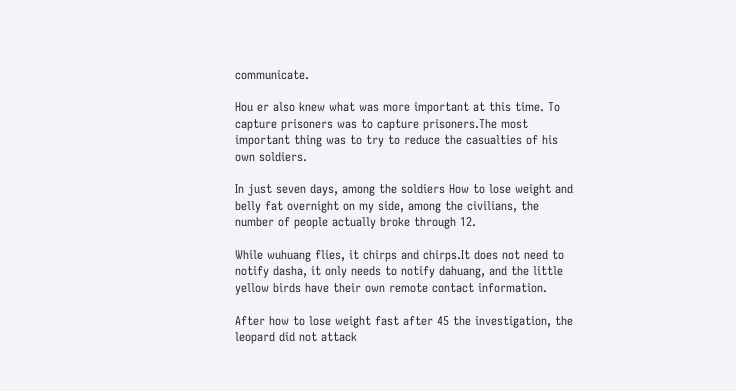communicate.

Hou er also knew what was more important at this time. To capture prisoners was to capture prisoners.The most important thing was to try to reduce the casualties of his own soldiers.

In just seven days, among the soldiers How to lose weight and belly fat overnight on my side, among the civilians, the number of people actually broke through 12.

While wuhuang flies, it chirps and chirps.It does not need to notify dasha, it only needs to notify dahuang, and the little yellow birds have their own remote contact information.

After how to lose weight fast after 45 the investigation, the leopard did not attack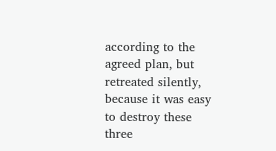according to the agreed plan, but retreated silently, because it was easy to destroy these three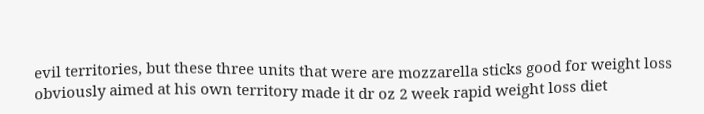evil territories, but these three units that were are mozzarella sticks good for weight loss obviously aimed at his own territory made it dr oz 2 week rapid weight loss diet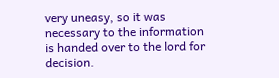very uneasy, so it was necessary to the information is handed over to the lord for decision.